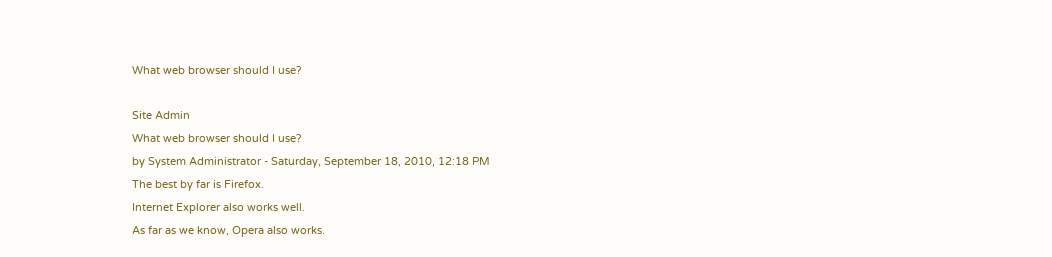What web browser should I use?

Site Admin
What web browser should I use?
by System Administrator - Saturday, September 18, 2010, 12:18 PM
The best by far is Firefox.
Internet Explorer also works well.
As far as we know, Opera also works.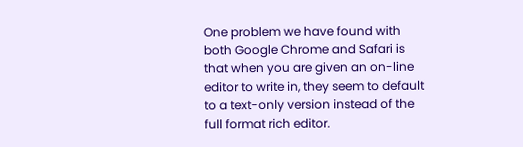One problem we have found with both Google Chrome and Safari is that when you are given an on-line editor to write in, they seem to default to a text-only version instead of the full format rich editor.